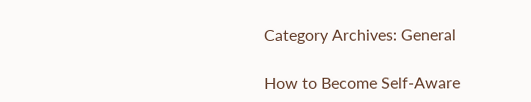Category Archives: General

How to Become Self-Aware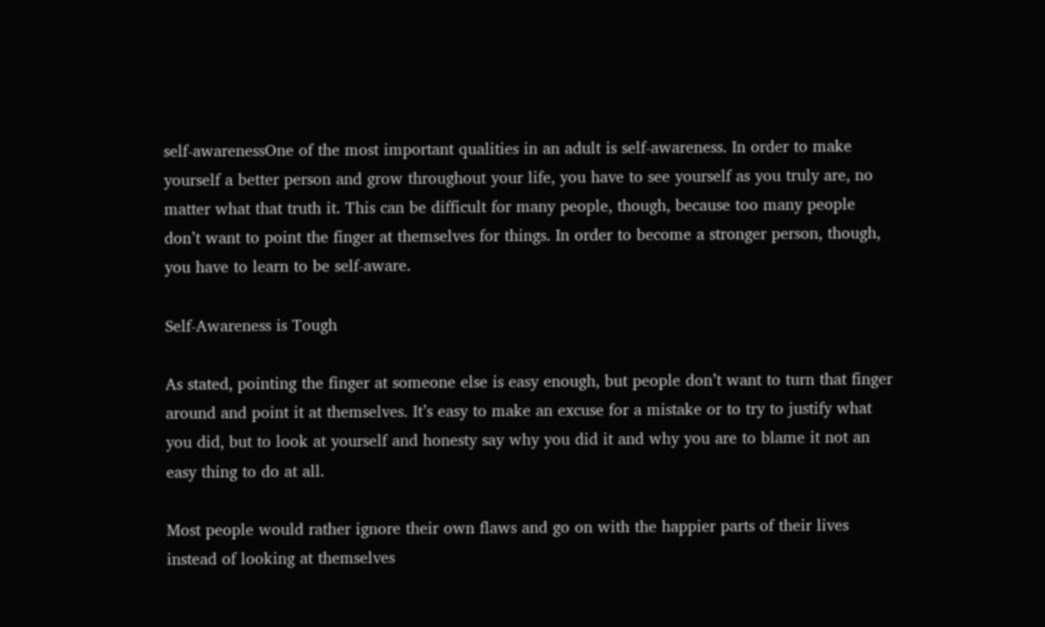self-awarenessOne of the most important qualities in an adult is self-awareness. In order to make yourself a better person and grow throughout your life, you have to see yourself as you truly are, no matter what that truth it. This can be difficult for many people, though, because too many people don’t want to point the finger at themselves for things. In order to become a stronger person, though, you have to learn to be self-aware.

Self-Awareness is Tough

As stated, pointing the finger at someone else is easy enough, but people don’t want to turn that finger around and point it at themselves. It’s easy to make an excuse for a mistake or to try to justify what you did, but to look at yourself and honesty say why you did it and why you are to blame it not an easy thing to do at all.

Most people would rather ignore their own flaws and go on with the happier parts of their lives instead of looking at themselves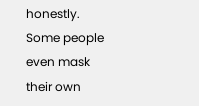honestly. Some people even mask their own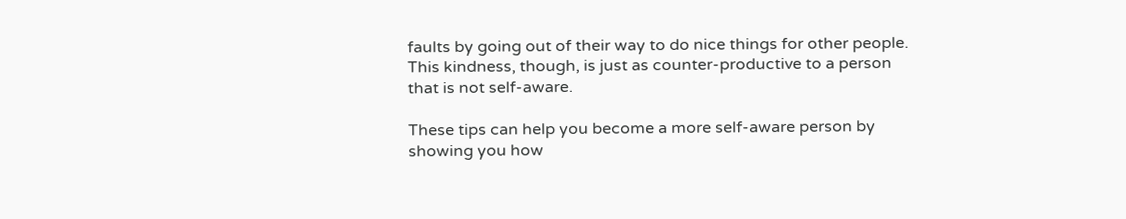faults by going out of their way to do nice things for other people. This kindness, though, is just as counter-productive to a person that is not self-aware.

These tips can help you become a more self-aware person by showing you how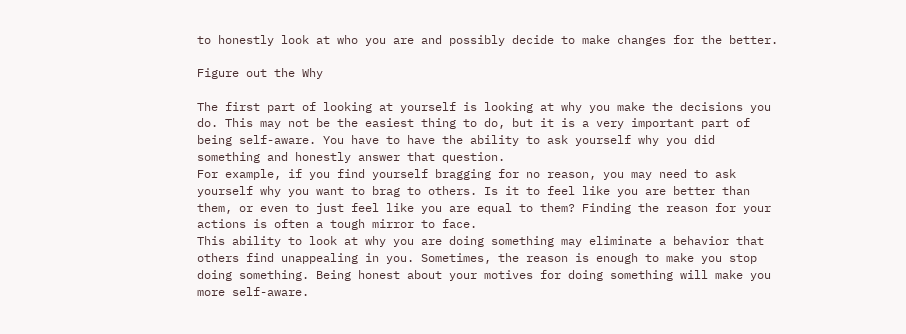to honestly look at who you are and possibly decide to make changes for the better.

Figure out the Why

The first part of looking at yourself is looking at why you make the decisions you do. This may not be the easiest thing to do, but it is a very important part of being self-aware. You have to have the ability to ask yourself why you did something and honestly answer that question.
For example, if you find yourself bragging for no reason, you may need to ask yourself why you want to brag to others. Is it to feel like you are better than them, or even to just feel like you are equal to them? Finding the reason for your actions is often a tough mirror to face.
This ability to look at why you are doing something may eliminate a behavior that others find unappealing in you. Sometimes, the reason is enough to make you stop doing something. Being honest about your motives for doing something will make you more self-aware.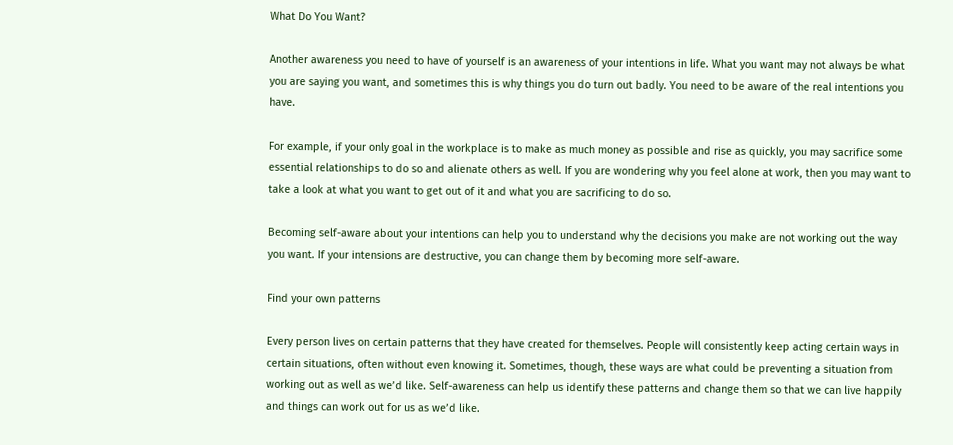What Do You Want?

Another awareness you need to have of yourself is an awareness of your intentions in life. What you want may not always be what you are saying you want, and sometimes this is why things you do turn out badly. You need to be aware of the real intentions you have.

For example, if your only goal in the workplace is to make as much money as possible and rise as quickly, you may sacrifice some essential relationships to do so and alienate others as well. If you are wondering why you feel alone at work, then you may want to take a look at what you want to get out of it and what you are sacrificing to do so.

Becoming self-aware about your intentions can help you to understand why the decisions you make are not working out the way you want. If your intensions are destructive, you can change them by becoming more self-aware.

Find your own patterns

Every person lives on certain patterns that they have created for themselves. People will consistently keep acting certain ways in certain situations, often without even knowing it. Sometimes, though, these ways are what could be preventing a situation from working out as well as we’d like. Self-awareness can help us identify these patterns and change them so that we can live happily and things can work out for us as we’d like.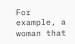For example, a woman that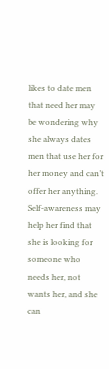likes to date men that need her may be wondering why she always dates men that use her for her money and can’t offer her anything. Self-awareness may help her find that she is looking for someone who needs her, not wants her, and she can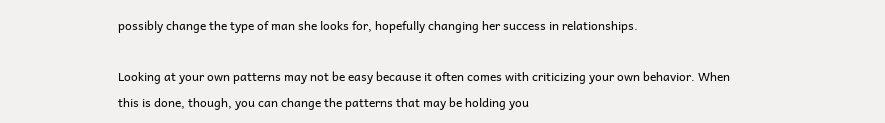possibly change the type of man she looks for, hopefully changing her success in relationships.

Looking at your own patterns may not be easy because it often comes with criticizing your own behavior. When this is done, though, you can change the patterns that may be holding you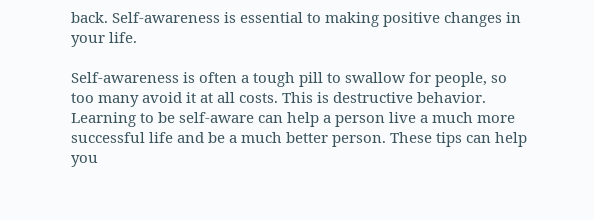back. Self-awareness is essential to making positive changes in your life.

Self-awareness is often a tough pill to swallow for people, so too many avoid it at all costs. This is destructive behavior. Learning to be self-aware can help a person live a much more successful life and be a much better person. These tips can help you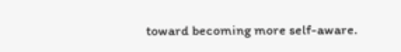toward becoming more self-aware.